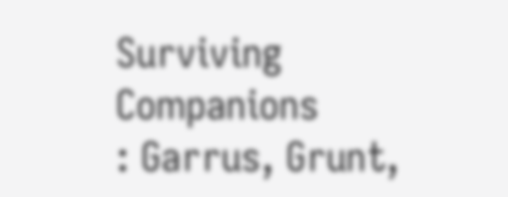Surviving Companions
: Garrus, Grunt,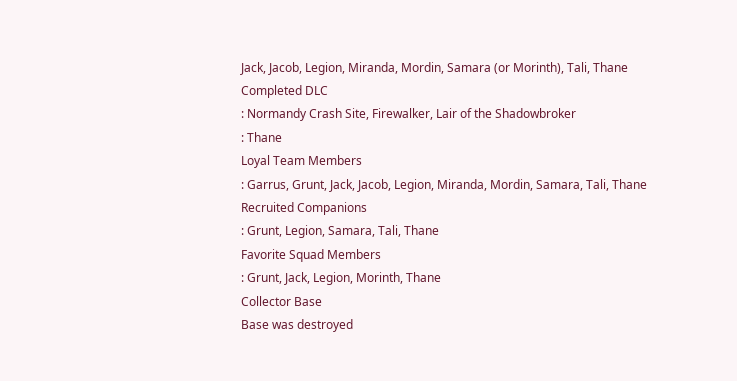Jack, Jacob, Legion, Miranda, Mordin, Samara (or Morinth), Tali, Thane
Completed DLC
: Normandy Crash Site, Firewalker, Lair of the Shadowbroker
: Thane
Loyal Team Members
: Garrus, Grunt, Jack, Jacob, Legion, Miranda, Mordin, Samara, Tali, Thane
Recruited Companions
: Grunt, Legion, Samara, Tali, Thane
Favorite Squad Members
: Grunt, Jack, Legion, Morinth, Thane
Collector Base
Base was destroyed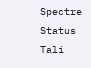Spectre Status
Tali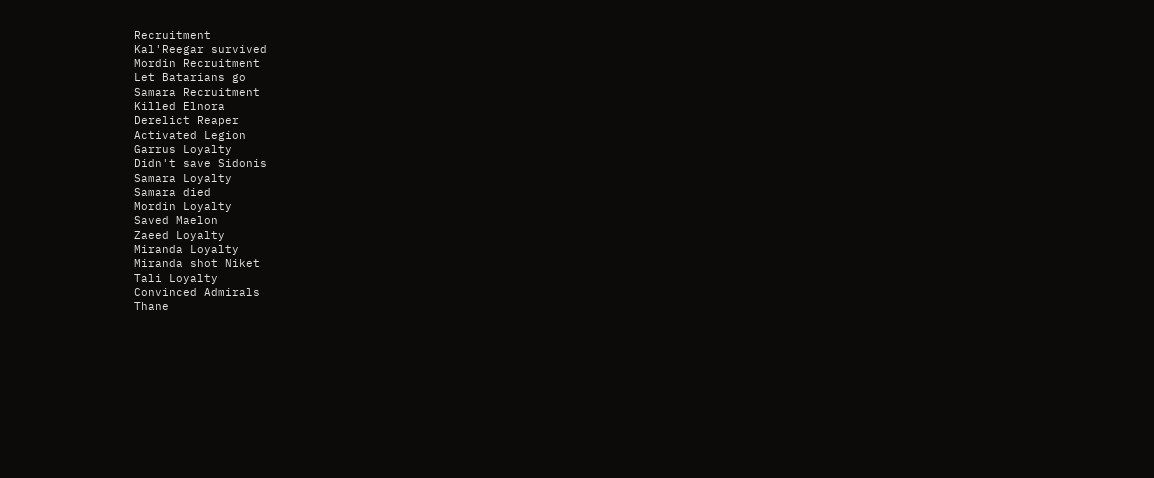Recruitment
Kal'Reegar survived
Mordin Recruitment
Let Batarians go
Samara Recruitment
Killed Elnora
Derelict Reaper
Activated Legion
Garrus Loyalty
Didn't save Sidonis
Samara Loyalty
Samara died
Mordin Loyalty
Saved Maelon
Zaeed Loyalty
Miranda Loyalty
Miranda shot Niket
Tali Loyalty
Convinced Admirals
Thane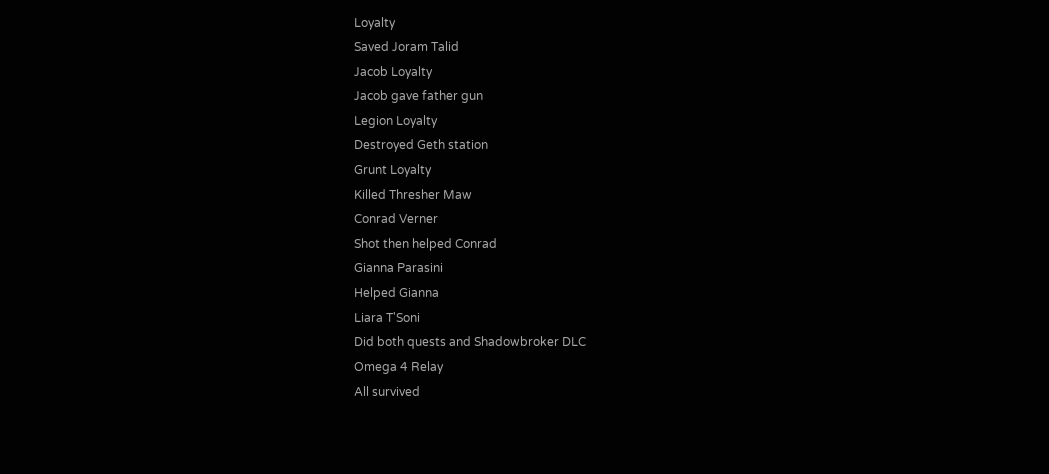Loyalty
Saved Joram Talid
Jacob Loyalty
Jacob gave father gun
Legion Loyalty
Destroyed Geth station
Grunt Loyalty
Killed Thresher Maw
Conrad Verner
Shot then helped Conrad
Gianna Parasini
Helped Gianna
Liara T'Soni
Did both quests and Shadowbroker DLC
Omega 4 Relay
All survived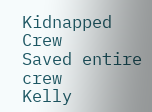Kidnapped Crew
Saved entire crew
Kelly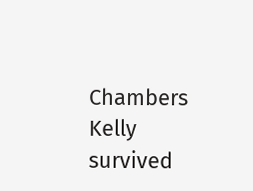Chambers
Kelly survived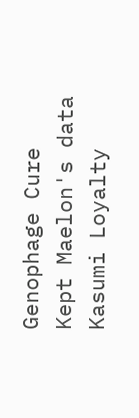Genophage Cure
Kept Maelon's data
Kasumi Loyalty